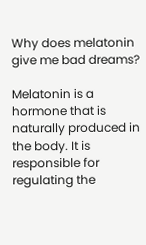Why does melatonin give me bad dreams?

Melatonin is a hormone that is naturally produced in the body. It is responsible for regulating the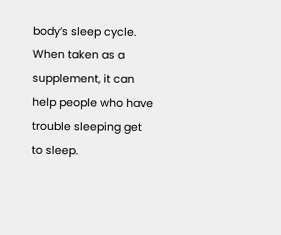body’s sleep cycle. When taken as a supplement, it can help people who have trouble sleeping get to sleep.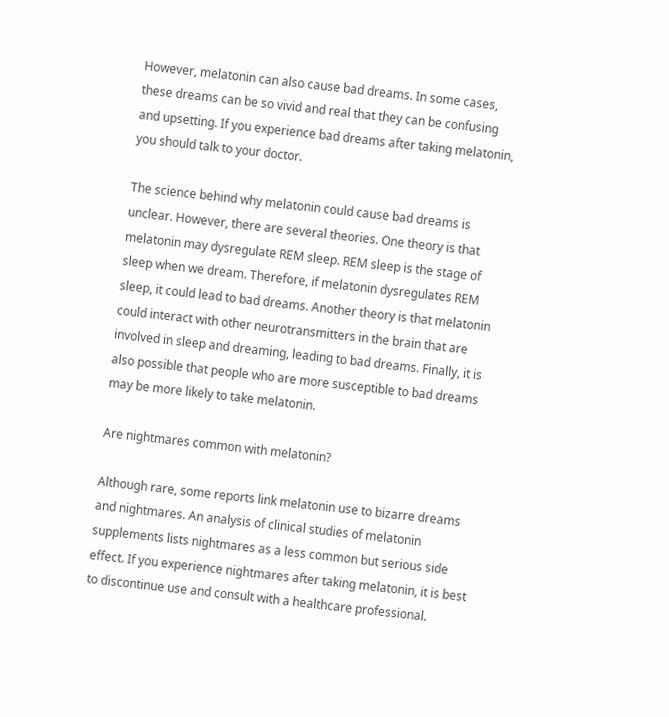However, melatonin can also cause bad dreams. In some cases, these dreams can be so vivid and real that they can be confusing and upsetting. If you experience bad dreams after taking melatonin, you should talk to your doctor.

The science behind why melatonin could cause bad dreams is unclear. However, there are several theories. One theory is that melatonin may dysregulate REM sleep. REM sleep is the stage of sleep when we dream. Therefore, if melatonin dysregulates REM sleep, it could lead to bad dreams. Another theory is that melatonin could interact with other neurotransmitters in the brain that are involved in sleep and dreaming, leading to bad dreams. Finally, it is also possible that people who are more susceptible to bad dreams may be more likely to take melatonin.

Are nightmares common with melatonin?

Although rare, some reports link melatonin use to bizarre dreams and nightmares. An analysis of clinical studies of melatonin supplements lists nightmares as a less common but serious side effect. If you experience nightmares after taking melatonin, it is best to discontinue use and consult with a healthcare professional.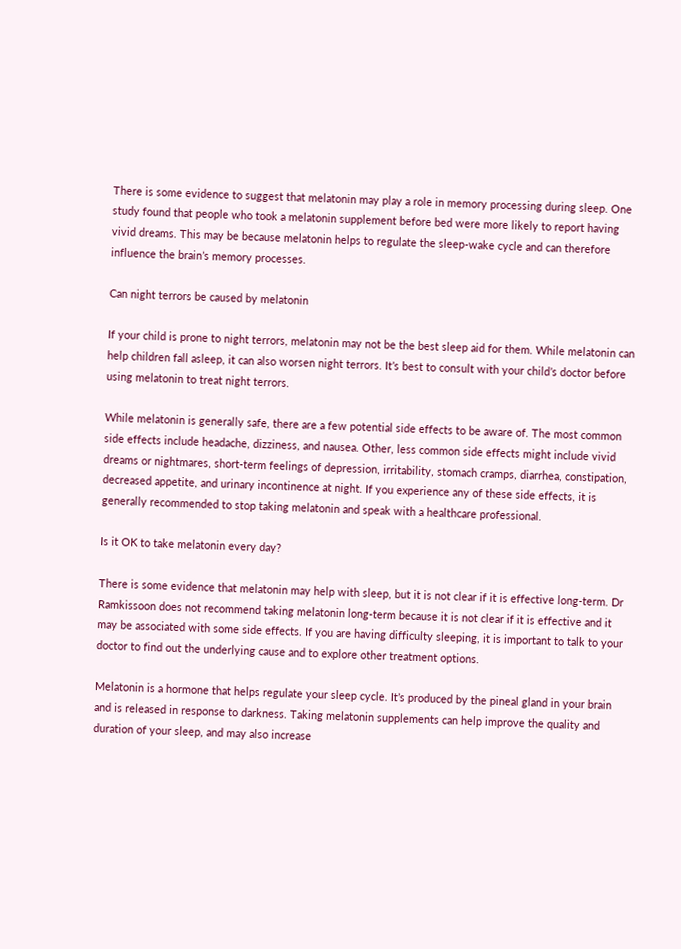There is some evidence to suggest that melatonin may play a role in memory processing during sleep. One study found that people who took a melatonin supplement before bed were more likely to report having vivid dreams. This may be because melatonin helps to regulate the sleep-wake cycle and can therefore influence the brain’s memory processes.

Can night terrors be caused by melatonin

If your child is prone to night terrors, melatonin may not be the best sleep aid for them. While melatonin can help children fall asleep, it can also worsen night terrors. It’s best to consult with your child’s doctor before using melatonin to treat night terrors.

While melatonin is generally safe, there are a few potential side effects to be aware of. The most common side effects include headache, dizziness, and nausea. Other, less common side effects might include vivid dreams or nightmares, short-term feelings of depression, irritability, stomach cramps, diarrhea, constipation, decreased appetite, and urinary incontinence at night. If you experience any of these side effects, it is generally recommended to stop taking melatonin and speak with a healthcare professional.

Is it OK to take melatonin every day?

There is some evidence that melatonin may help with sleep, but it is not clear if it is effective long-term. Dr Ramkissoon does not recommend taking melatonin long-term because it is not clear if it is effective and it may be associated with some side effects. If you are having difficulty sleeping, it is important to talk to your doctor to find out the underlying cause and to explore other treatment options.

Melatonin is a hormone that helps regulate your sleep cycle. It’s produced by the pineal gland in your brain and is released in response to darkness. Taking melatonin supplements can help improve the quality and duration of your sleep, and may also increase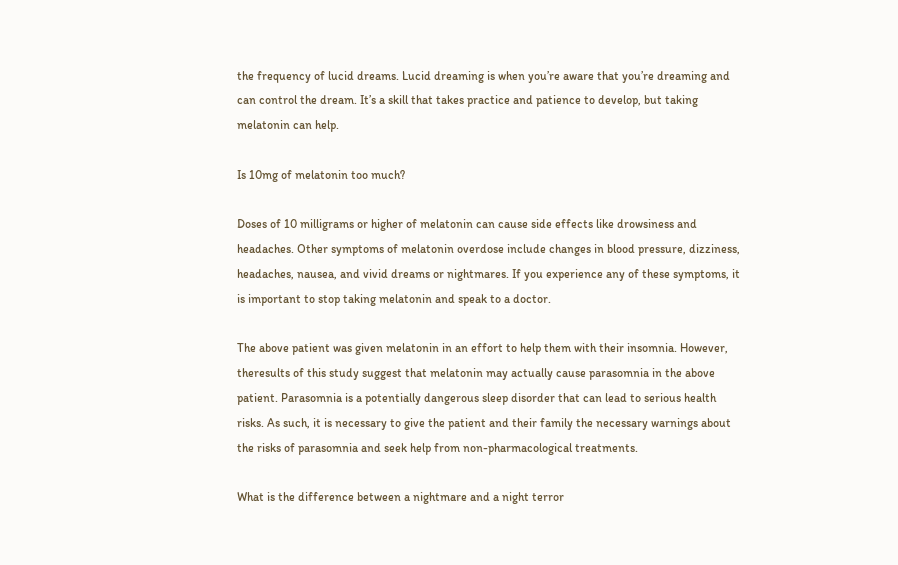the frequency of lucid dreams. Lucid dreaming is when you’re aware that you’re dreaming and can control the dream. It’s a skill that takes practice and patience to develop, but taking melatonin can help.

Is 10mg of melatonin too much?

Doses of 10 milligrams or higher of melatonin can cause side effects like drowsiness and headaches. Other symptoms of melatonin overdose include changes in blood pressure, dizziness, headaches, nausea, and vivid dreams or nightmares. If you experience any of these symptoms, it is important to stop taking melatonin and speak to a doctor.

The above patient was given melatonin in an effort to help them with their insomnia. However, theresults of this study suggest that melatonin may actually cause parasomnia in the above patient. Parasomnia is a potentially dangerous sleep disorder that can lead to serious health risks. As such, it is necessary to give the patient and their family the necessary warnings about the risks of parasomnia and seek help from non-pharmacological treatments.

What is the difference between a nightmare and a night terror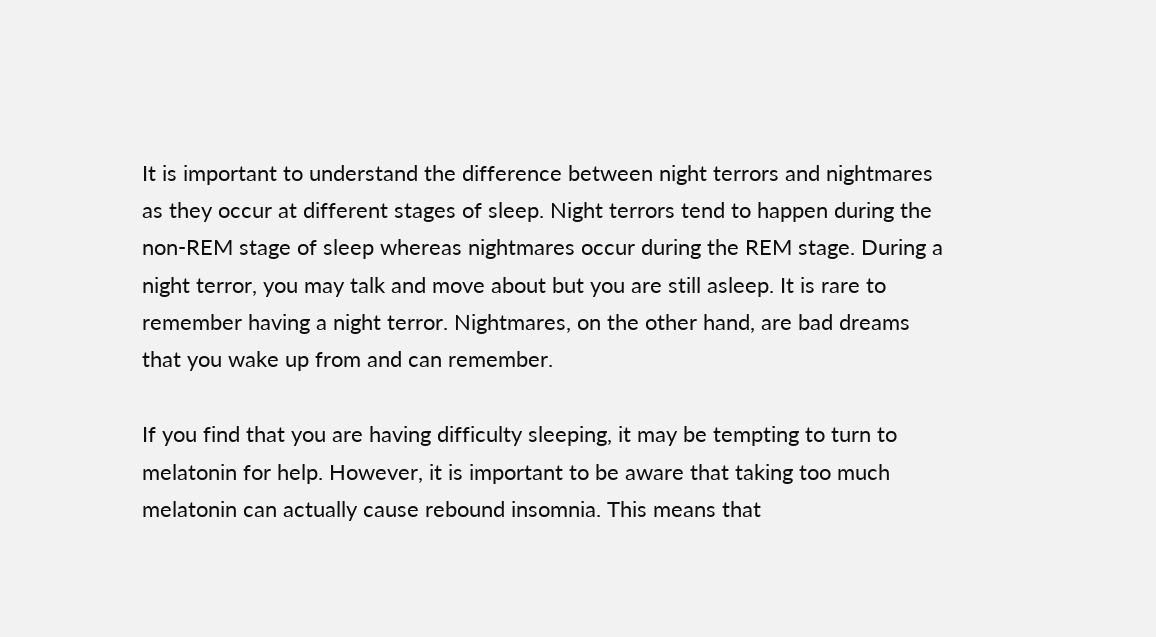It is important to understand the difference between night terrors and nightmares as they occur at different stages of sleep. Night terrors tend to happen during the non-REM stage of sleep whereas nightmares occur during the REM stage. During a night terror, you may talk and move about but you are still asleep. It is rare to remember having a night terror. Nightmares, on the other hand, are bad dreams that you wake up from and can remember.

If you find that you are having difficulty sleeping, it may be tempting to turn to melatonin for help. However, it is important to be aware that taking too much melatonin can actually cause rebound insomnia. This means that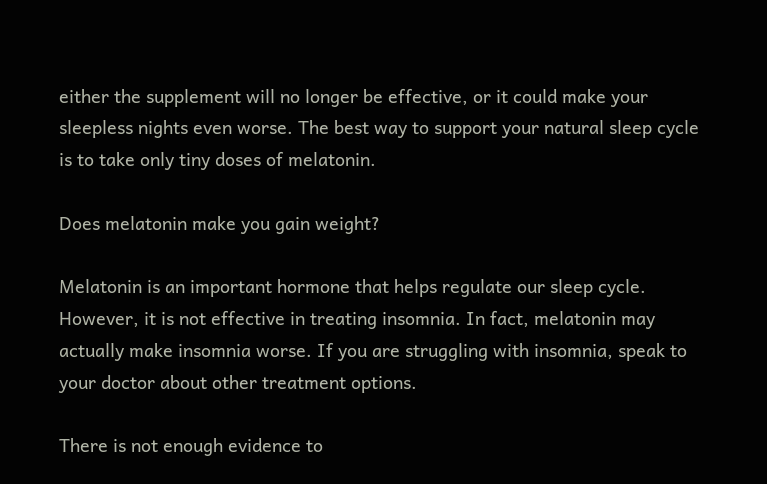either the supplement will no longer be effective, or it could make your sleepless nights even worse. The best way to support your natural sleep cycle is to take only tiny doses of melatonin.

Does melatonin make you gain weight?

Melatonin is an important hormone that helps regulate our sleep cycle. However, it is not effective in treating insomnia. In fact, melatonin may actually make insomnia worse. If you are struggling with insomnia, speak to your doctor about other treatment options.

There is not enough evidence to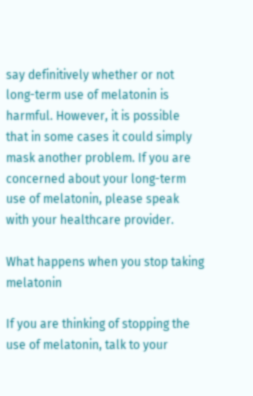say definitively whether or not long-term use of melatonin is harmful. However, it is possible that in some cases it could simply mask another problem. If you are concerned about your long-term use of melatonin, please speak with your healthcare provider.

What happens when you stop taking melatonin

If you are thinking of stopping the use of melatonin, talk to your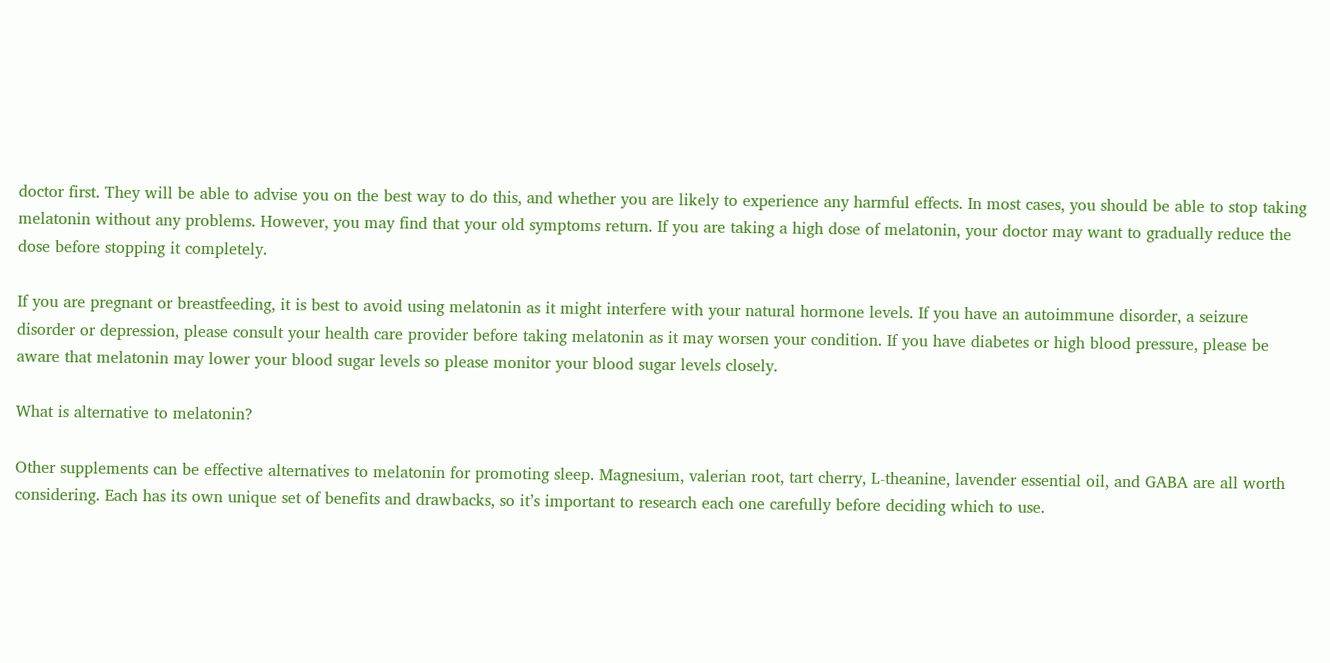doctor first. They will be able to advise you on the best way to do this, and whether you are likely to experience any harmful effects. In most cases, you should be able to stop taking melatonin without any problems. However, you may find that your old symptoms return. If you are taking a high dose of melatonin, your doctor may want to gradually reduce the dose before stopping it completely.

If you are pregnant or breastfeeding, it is best to avoid using melatonin as it might interfere with your natural hormone levels. If you have an autoimmune disorder, a seizure disorder or depression, please consult your health care provider before taking melatonin as it may worsen your condition. If you have diabetes or high blood pressure, please be aware that melatonin may lower your blood sugar levels so please monitor your blood sugar levels closely.

What is alternative to melatonin?

Other supplements can be effective alternatives to melatonin for promoting sleep. Magnesium, valerian root, tart cherry, L-theanine, lavender essential oil, and GABA are all worth considering. Each has its own unique set of benefits and drawbacks, so it’s important to research each one carefully before deciding which to use.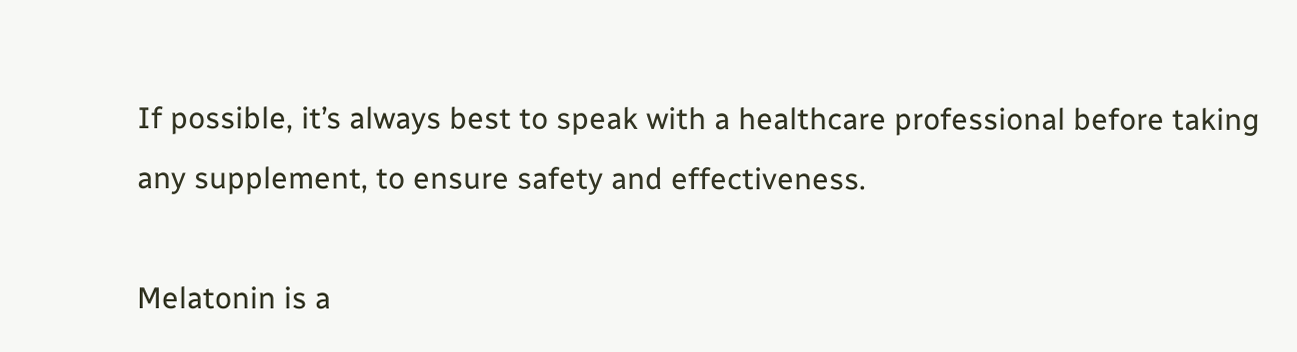If possible, it’s always best to speak with a healthcare professional before taking any supplement, to ensure safety and effectiveness.

Melatonin is a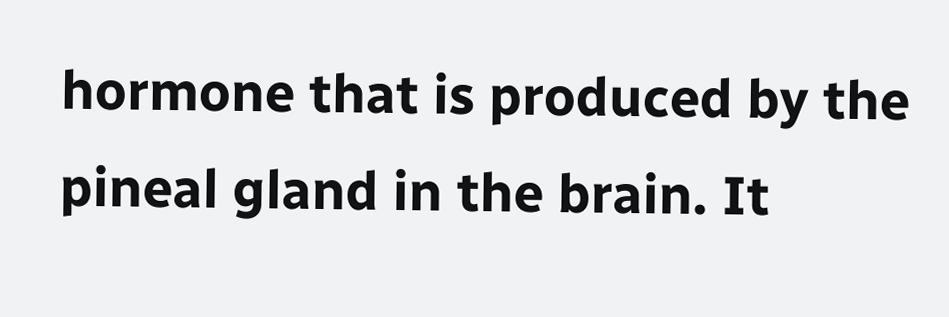hormone that is produced by the pineal gland in the brain. It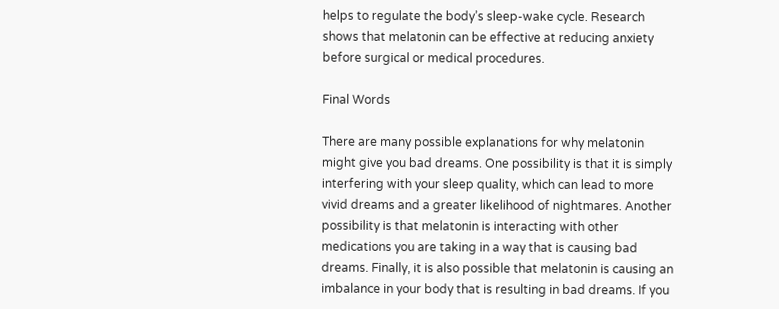helps to regulate the body’s sleep-wake cycle. Research shows that melatonin can be effective at reducing anxiety before surgical or medical procedures.

Final Words

There are many possible explanations for why melatonin might give you bad dreams. One possibility is that it is simply interfering with your sleep quality, which can lead to more vivid dreams and a greater likelihood of nightmares. Another possibility is that melatonin is interacting with other medications you are taking in a way that is causing bad dreams. Finally, it is also possible that melatonin is causing an imbalance in your body that is resulting in bad dreams. If you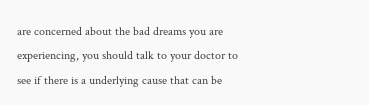are concerned about the bad dreams you are experiencing, you should talk to your doctor to see if there is a underlying cause that can be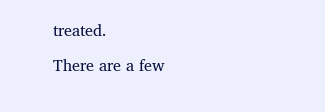treated.

There are a few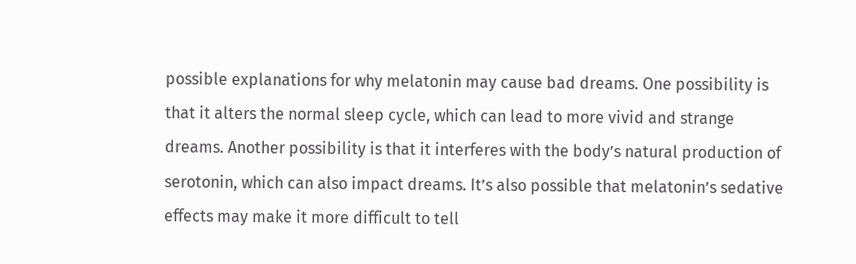possible explanations for why melatonin may cause bad dreams. One possibility is that it alters the normal sleep cycle, which can lead to more vivid and strange dreams. Another possibility is that it interferes with the body’s natural production of serotonin, which can also impact dreams. It’s also possible that melatonin’s sedative effects may make it more difficult to tell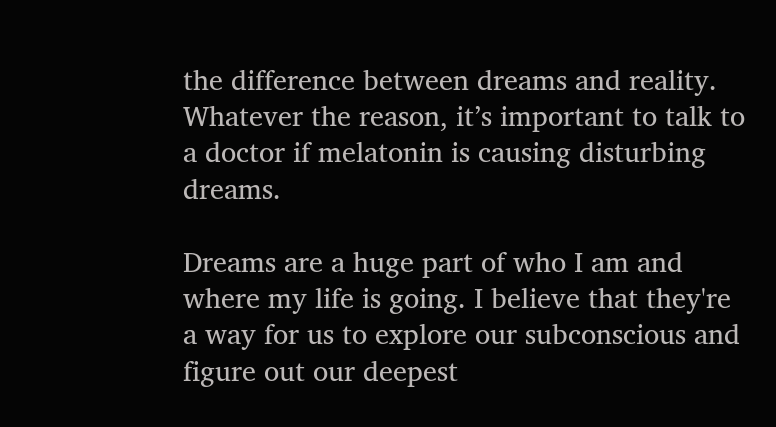the difference between dreams and reality. Whatever the reason, it’s important to talk to a doctor if melatonin is causing disturbing dreams.

Dreams are a huge part of who I am and where my life is going. I believe that they're a way for us to explore our subconscious and figure out our deepest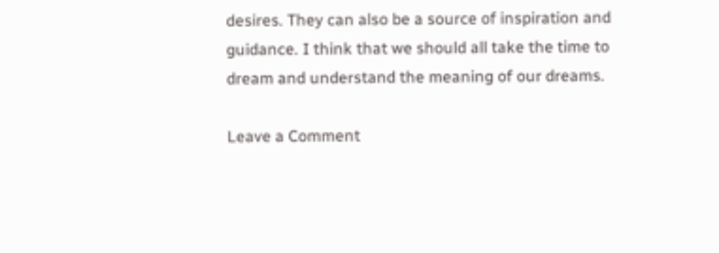desires. They can also be a source of inspiration and guidance. I think that we should all take the time to dream and understand the meaning of our dreams.

Leave a Comment